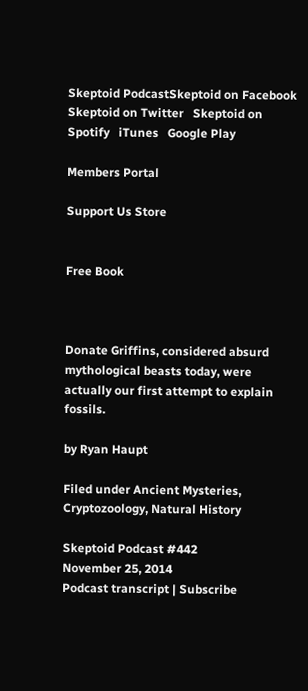Skeptoid PodcastSkeptoid on Facebook   Skeptoid on Twitter   Skeptoid on Spotify   iTunes   Google Play

Members Portal

Support Us Store


Free Book



Donate Griffins, considered absurd mythological beasts today, were actually our first attempt to explain fossils.

by Ryan Haupt

Filed under Ancient Mysteries, Cryptozoology, Natural History

Skeptoid Podcast #442
November 25, 2014
Podcast transcript | Subscribe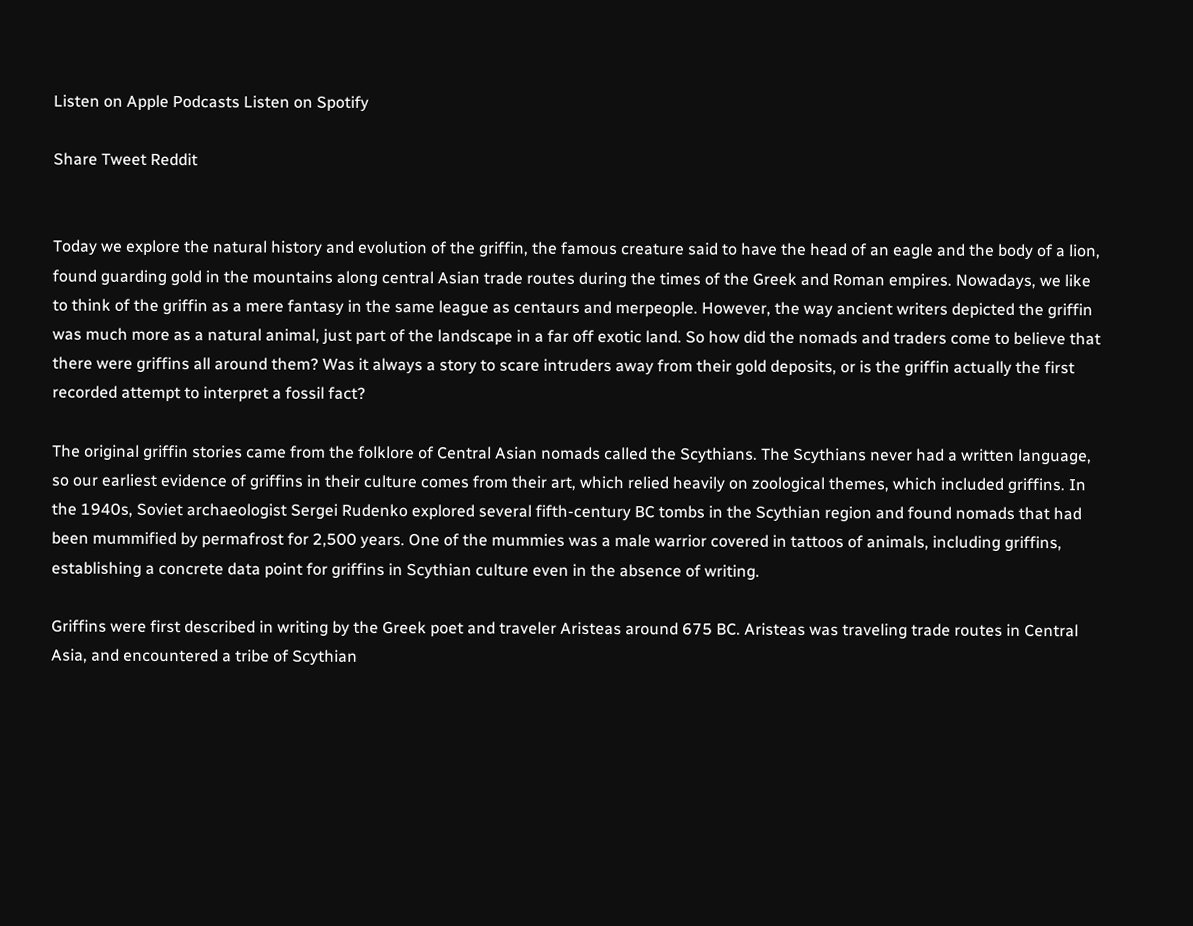Listen on Apple Podcasts Listen on Spotify

Share Tweet Reddit


Today we explore the natural history and evolution of the griffin, the famous creature said to have the head of an eagle and the body of a lion, found guarding gold in the mountains along central Asian trade routes during the times of the Greek and Roman empires. Nowadays, we like to think of the griffin as a mere fantasy in the same league as centaurs and merpeople. However, the way ancient writers depicted the griffin was much more as a natural animal, just part of the landscape in a far off exotic land. So how did the nomads and traders come to believe that there were griffins all around them? Was it always a story to scare intruders away from their gold deposits, or is the griffin actually the first recorded attempt to interpret a fossil fact?

The original griffin stories came from the folklore of Central Asian nomads called the Scythians. The Scythians never had a written language, so our earliest evidence of griffins in their culture comes from their art, which relied heavily on zoological themes, which included griffins. In the 1940s, Soviet archaeologist Sergei Rudenko explored several fifth-century BC tombs in the Scythian region and found nomads that had been mummified by permafrost for 2,500 years. One of the mummies was a male warrior covered in tattoos of animals, including griffins, establishing a concrete data point for griffins in Scythian culture even in the absence of writing.

Griffins were first described in writing by the Greek poet and traveler Aristeas around 675 BC. Aristeas was traveling trade routes in Central Asia, and encountered a tribe of Scythian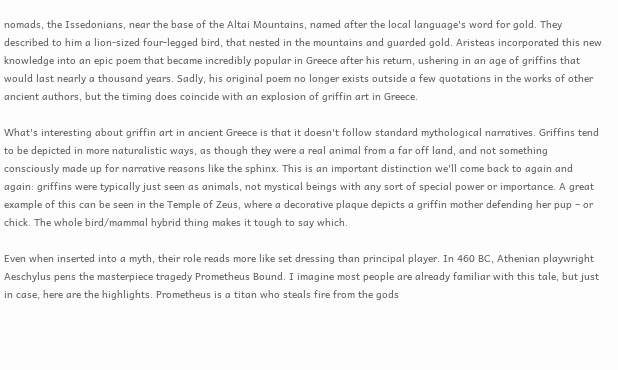nomads, the Issedonians, near the base of the Altai Mountains, named after the local language's word for gold. They described to him a lion-sized four-legged bird, that nested in the mountains and guarded gold. Aristeas incorporated this new knowledge into an epic poem that became incredibly popular in Greece after his return, ushering in an age of griffins that would last nearly a thousand years. Sadly, his original poem no longer exists outside a few quotations in the works of other ancient authors, but the timing does coincide with an explosion of griffin art in Greece.

What's interesting about griffin art in ancient Greece is that it doesn't follow standard mythological narratives. Griffins tend to be depicted in more naturalistic ways, as though they were a real animal from a far off land, and not something consciously made up for narrative reasons like the sphinx. This is an important distinction we'll come back to again and again: griffins were typically just seen as animals, not mystical beings with any sort of special power or importance. A great example of this can be seen in the Temple of Zeus, where a decorative plaque depicts a griffin mother defending her pup – or chick. The whole bird/mammal hybrid thing makes it tough to say which.

Even when inserted into a myth, their role reads more like set dressing than principal player. In 460 BC, Athenian playwright Aeschylus pens the masterpiece tragedy Prometheus Bound. I imagine most people are already familiar with this tale, but just in case, here are the highlights. Prometheus is a titan who steals fire from the gods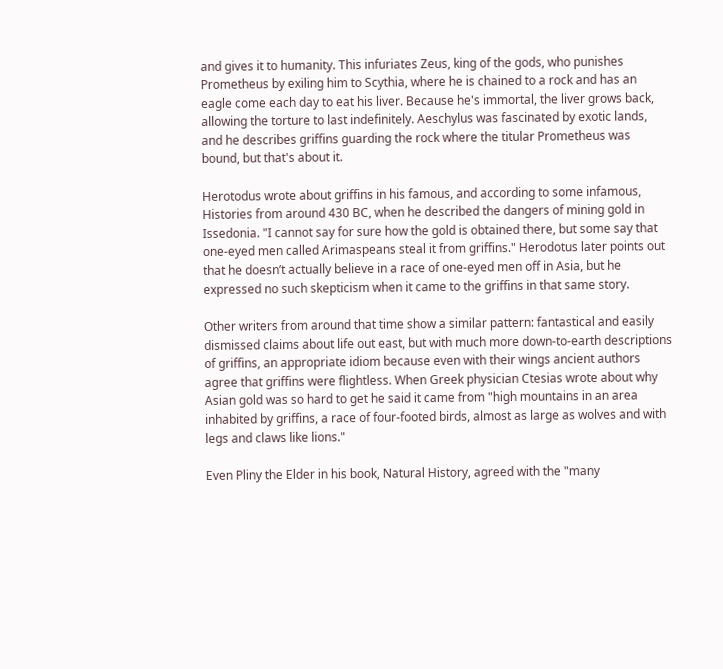and gives it to humanity. This infuriates Zeus, king of the gods, who punishes Prometheus by exiling him to Scythia, where he is chained to a rock and has an eagle come each day to eat his liver. Because he's immortal, the liver grows back, allowing the torture to last indefinitely. Aeschylus was fascinated by exotic lands, and he describes griffins guarding the rock where the titular Prometheus was bound, but that's about it.

Herotodus wrote about griffins in his famous, and according to some infamous, Histories from around 430 BC, when he described the dangers of mining gold in Issedonia. "I cannot say for sure how the gold is obtained there, but some say that one-eyed men called Arimaspeans steal it from griffins." Herodotus later points out that he doesn’t actually believe in a race of one-eyed men off in Asia, but he expressed no such skepticism when it came to the griffins in that same story.

Other writers from around that time show a similar pattern: fantastical and easily dismissed claims about life out east, but with much more down-to-earth descriptions of griffins, an appropriate idiom because even with their wings ancient authors agree that griffins were flightless. When Greek physician Ctesias wrote about why Asian gold was so hard to get he said it came from "high mountains in an area inhabited by griffins, a race of four-footed birds, almost as large as wolves and with legs and claws like lions."

Even Pliny the Elder in his book, Natural History, agreed with the "many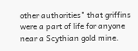other authorities" that griffins were a part of life for anyone near a Scythian gold mine.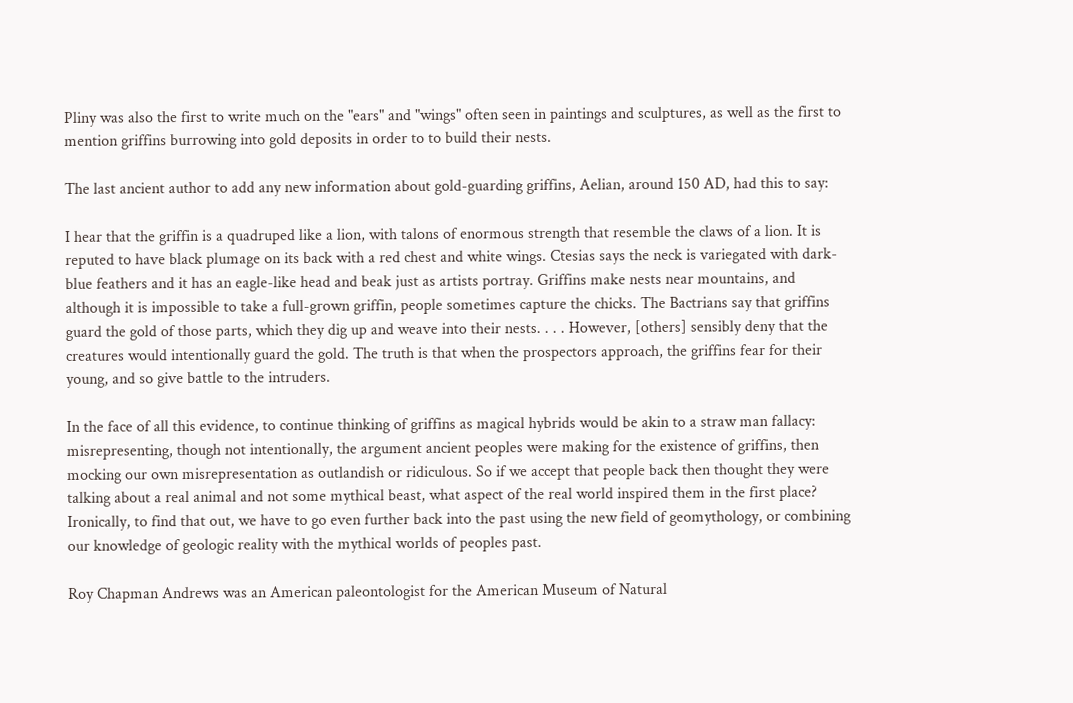Pliny was also the first to write much on the "ears" and "wings" often seen in paintings and sculptures, as well as the first to mention griffins burrowing into gold deposits in order to to build their nests.

The last ancient author to add any new information about gold-guarding griffins, Aelian, around 150 AD, had this to say:

I hear that the griffin is a quadruped like a lion, with talons of enormous strength that resemble the claws of a lion. It is reputed to have black plumage on its back with a red chest and white wings. Ctesias says the neck is variegated with dark-blue feathers and it has an eagle-like head and beak just as artists portray. Griffins make nests near mountains, and although it is impossible to take a full-grown griffin, people sometimes capture the chicks. The Bactrians say that griffins guard the gold of those parts, which they dig up and weave into their nests. . . . However, [others] sensibly deny that the creatures would intentionally guard the gold. The truth is that when the prospectors approach, the griffins fear for their young, and so give battle to the intruders.

In the face of all this evidence, to continue thinking of griffins as magical hybrids would be akin to a straw man fallacy: misrepresenting, though not intentionally, the argument ancient peoples were making for the existence of griffins, then mocking our own misrepresentation as outlandish or ridiculous. So if we accept that people back then thought they were talking about a real animal and not some mythical beast, what aspect of the real world inspired them in the first place? Ironically, to find that out, we have to go even further back into the past using the new field of geomythology, or combining our knowledge of geologic reality with the mythical worlds of peoples past.

Roy Chapman Andrews was an American paleontologist for the American Museum of Natural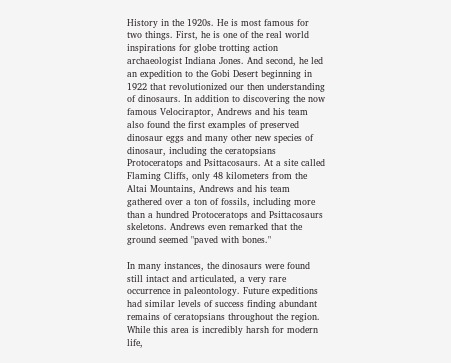History in the 1920s. He is most famous for two things. First, he is one of the real world inspirations for globe trotting action archaeologist Indiana Jones. And second, he led an expedition to the Gobi Desert beginning in 1922 that revolutionized our then understanding of dinosaurs. In addition to discovering the now famous Velociraptor, Andrews and his team also found the first examples of preserved dinosaur eggs and many other new species of dinosaur, including the ceratopsians Protoceratops and Psittacosaurs. At a site called Flaming Cliffs, only 48 kilometers from the Altai Mountains, Andrews and his team gathered over a ton of fossils, including more than a hundred Protoceratops and Psittacosaurs skeletons. Andrews even remarked that the ground seemed "paved with bones."

In many instances, the dinosaurs were found still intact and articulated, a very rare occurrence in paleontology. Future expeditions had similar levels of success finding abundant remains of ceratopsians throughout the region. While this area is incredibly harsh for modern life,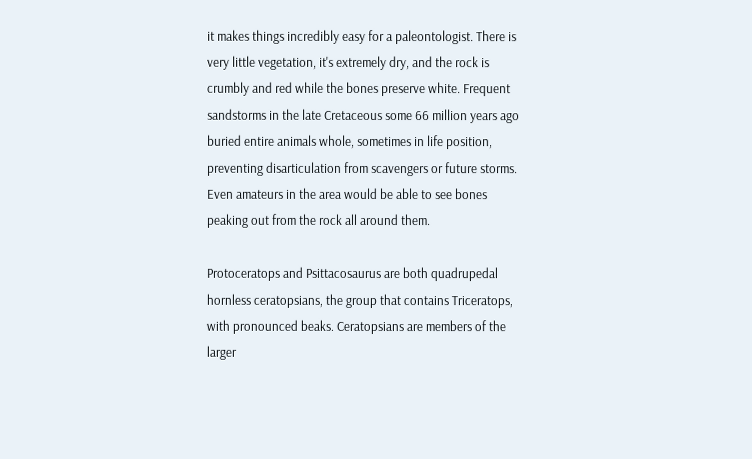it makes things incredibly easy for a paleontologist. There is very little vegetation, it's extremely dry, and the rock is crumbly and red while the bones preserve white. Frequent sandstorms in the late Cretaceous some 66 million years ago buried entire animals whole, sometimes in life position, preventing disarticulation from scavengers or future storms. Even amateurs in the area would be able to see bones peaking out from the rock all around them.

Protoceratops and Psittacosaurus are both quadrupedal hornless ceratopsians, the group that contains Triceratops, with pronounced beaks. Ceratopsians are members of the larger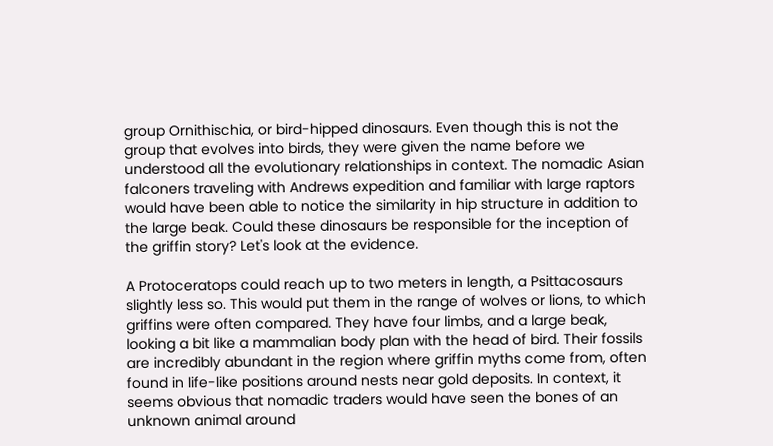group Ornithischia, or bird-hipped dinosaurs. Even though this is not the group that evolves into birds, they were given the name before we understood all the evolutionary relationships in context. The nomadic Asian falconers traveling with Andrews expedition and familiar with large raptors would have been able to notice the similarity in hip structure in addition to the large beak. Could these dinosaurs be responsible for the inception of the griffin story? Let's look at the evidence.

A Protoceratops could reach up to two meters in length, a Psittacosaurs slightly less so. This would put them in the range of wolves or lions, to which griffins were often compared. They have four limbs, and a large beak, looking a bit like a mammalian body plan with the head of bird. Their fossils are incredibly abundant in the region where griffin myths come from, often found in life-like positions around nests near gold deposits. In context, it seems obvious that nomadic traders would have seen the bones of an unknown animal around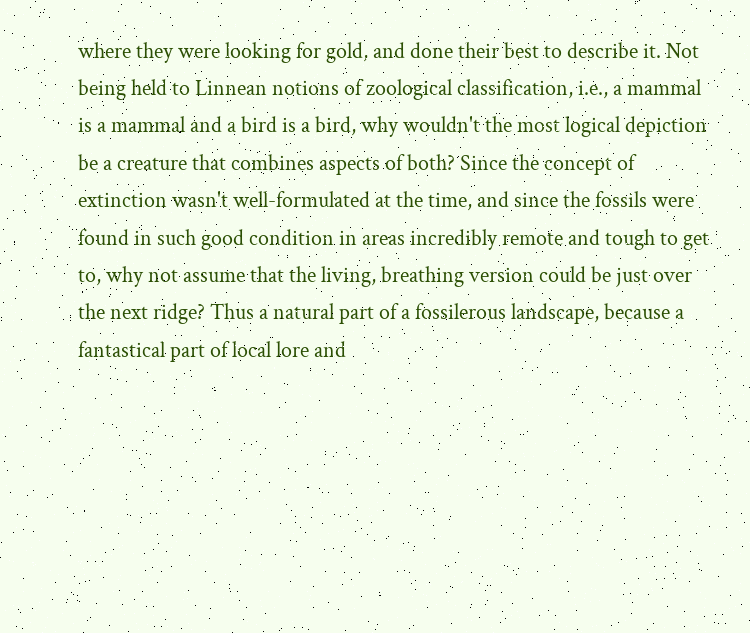where they were looking for gold, and done their best to describe it. Not being held to Linnean notions of zoological classification, i.e., a mammal is a mammal and a bird is a bird, why wouldn't the most logical depiction be a creature that combines aspects of both? Since the concept of extinction wasn't well-formulated at the time, and since the fossils were found in such good condition in areas incredibly remote and tough to get to, why not assume that the living, breathing version could be just over the next ridge? Thus a natural part of a fossilerous landscape, because a fantastical part of local lore and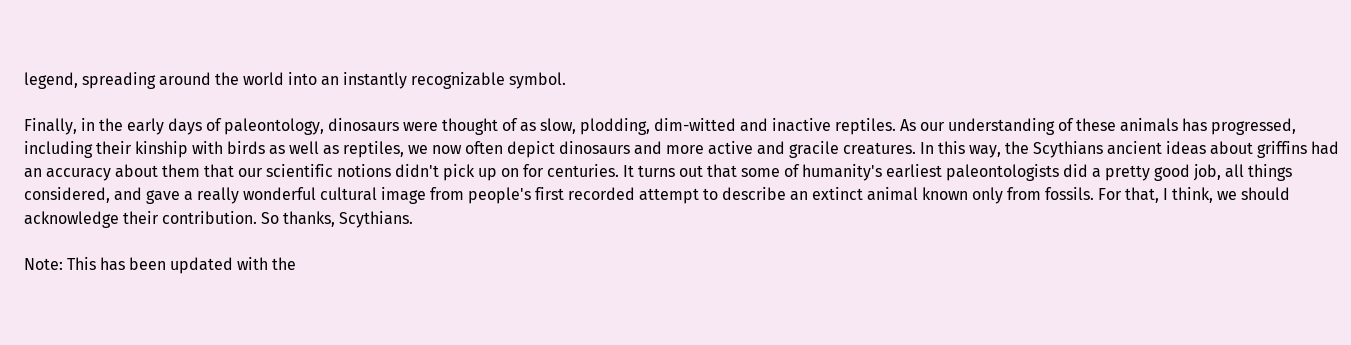legend, spreading around the world into an instantly recognizable symbol.

Finally, in the early days of paleontology, dinosaurs were thought of as slow, plodding, dim-witted and inactive reptiles. As our understanding of these animals has progressed, including their kinship with birds as well as reptiles, we now often depict dinosaurs and more active and gracile creatures. In this way, the Scythians ancient ideas about griffins had an accuracy about them that our scientific notions didn't pick up on for centuries. It turns out that some of humanity's earliest paleontologists did a pretty good job, all things considered, and gave a really wonderful cultural image from people's first recorded attempt to describe an extinct animal known only from fossils. For that, I think, we should acknowledge their contribution. So thanks, Scythians.

Note: This has been updated with the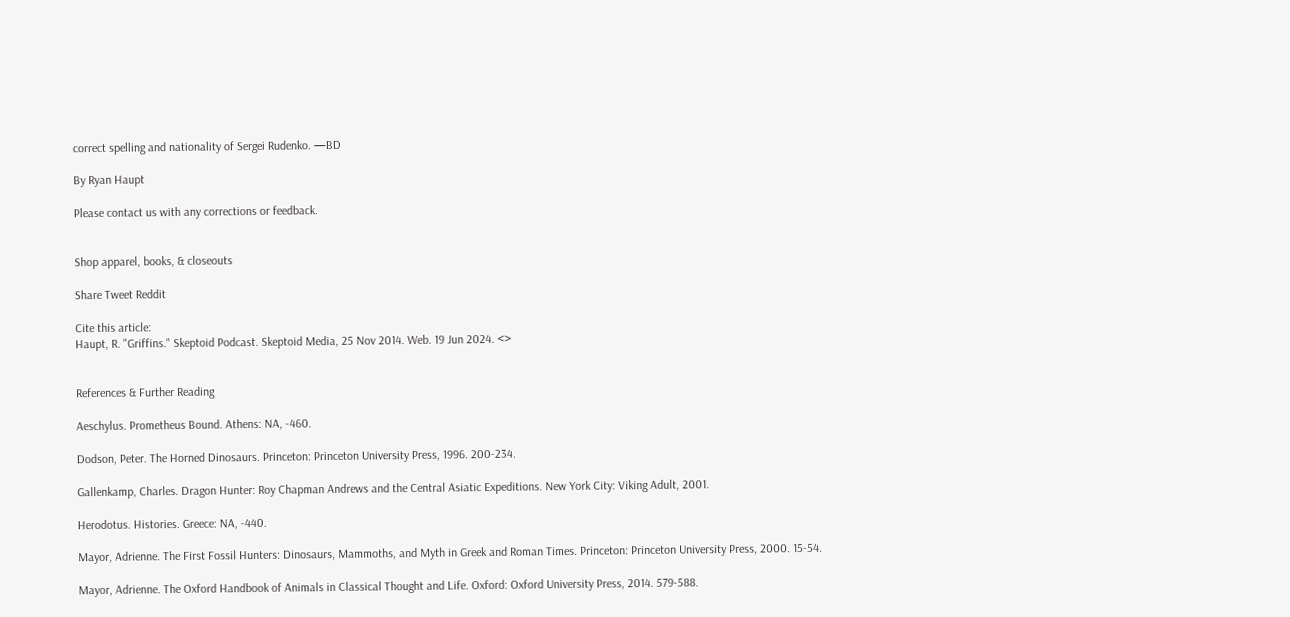correct spelling and nationality of Sergei Rudenko. —BD

By Ryan Haupt

Please contact us with any corrections or feedback.


Shop apparel, books, & closeouts

Share Tweet Reddit

Cite this article:
Haupt, R. "Griffins." Skeptoid Podcast. Skeptoid Media, 25 Nov 2014. Web. 19 Jun 2024. <>


References & Further Reading

Aeschylus. Prometheus Bound. Athens: NA, -460.

Dodson, Peter. The Horned Dinosaurs. Princeton: Princeton University Press, 1996. 200-234.

Gallenkamp, Charles. Dragon Hunter: Roy Chapman Andrews and the Central Asiatic Expeditions. New York City: Viking Adult, 2001.

Herodotus. Histories. Greece: NA, -440.

Mayor, Adrienne. The First Fossil Hunters: Dinosaurs, Mammoths, and Myth in Greek and Roman Times. Princeton: Princeton University Press, 2000. 15-54.

Mayor, Adrienne. The Oxford Handbook of Animals in Classical Thought and Life. Oxford: Oxford University Press, 2014. 579-588.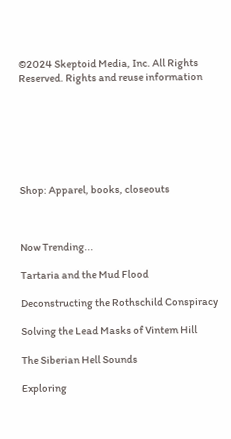©2024 Skeptoid Media, Inc. All Rights Reserved. Rights and reuse information







Shop: Apparel, books, closeouts



Now Trending...

Tartaria and the Mud Flood

Deconstructing the Rothschild Conspiracy

Solving the Lead Masks of Vintem Hill

The Siberian Hell Sounds

Exploring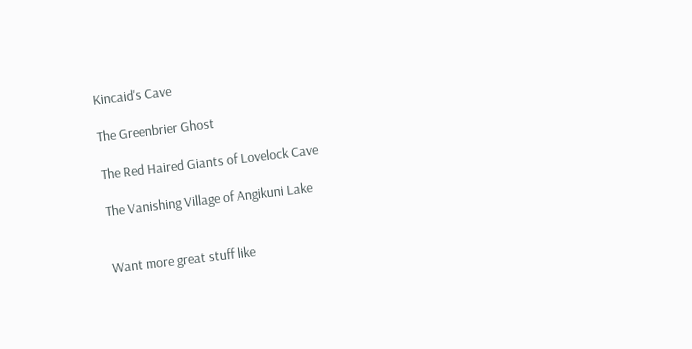Kincaid's Cave

The Greenbrier Ghost

The Red Haired Giants of Lovelock Cave

The Vanishing Village of Angikuni Lake


Want more great stuff like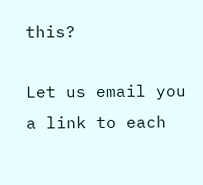this?

Let us email you a link to each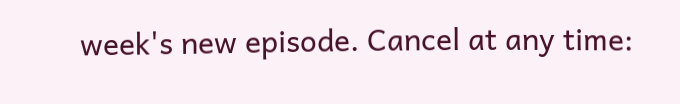week's new episode. Cancel at any time: